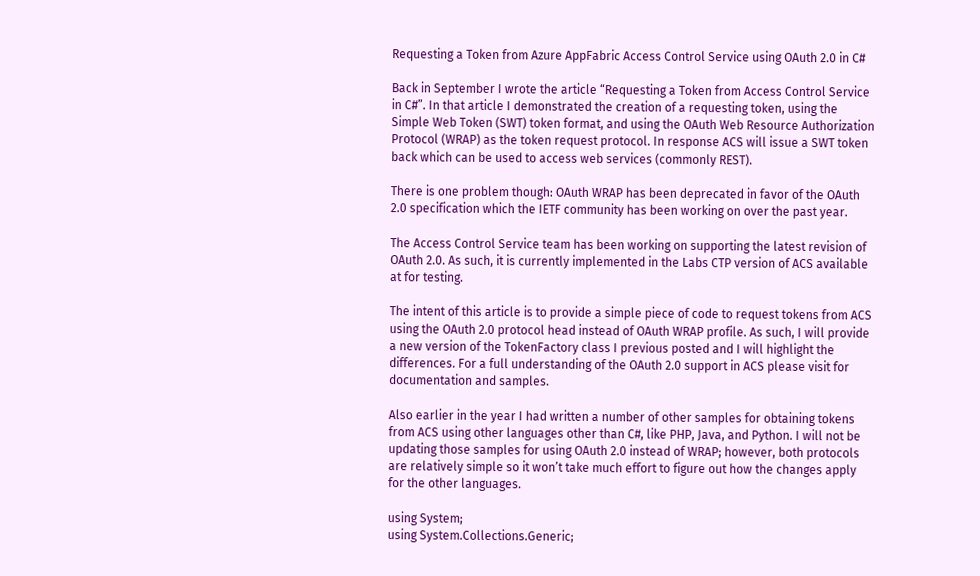Requesting a Token from Azure AppFabric Access Control Service using OAuth 2.0 in C#

Back in September I wrote the article “Requesting a Token from Access Control Service in C#”. In that article I demonstrated the creation of a requesting token, using the Simple Web Token (SWT) token format, and using the OAuth Web Resource Authorization Protocol (WRAP) as the token request protocol. In response ACS will issue a SWT token back which can be used to access web services (commonly REST).

There is one problem though: OAuth WRAP has been deprecated in favor of the OAuth 2.0 specification which the IETF community has been working on over the past year.

The Access Control Service team has been working on supporting the latest revision of OAuth 2.0. As such, it is currently implemented in the Labs CTP version of ACS available at for testing.

The intent of this article is to provide a simple piece of code to request tokens from ACS using the OAuth 2.0 protocol head instead of OAuth WRAP profile. As such, I will provide a new version of the TokenFactory class I previous posted and I will highlight the differences. For a full understanding of the OAuth 2.0 support in ACS please visit for documentation and samples.

Also earlier in the year I had written a number of other samples for obtaining tokens from ACS using other languages other than C#, like PHP, Java, and Python. I will not be updating those samples for using OAuth 2.0 instead of WRAP; however, both protocols are relatively simple so it won’t take much effort to figure out how the changes apply for the other languages.

using System;
using System.Collections.Generic;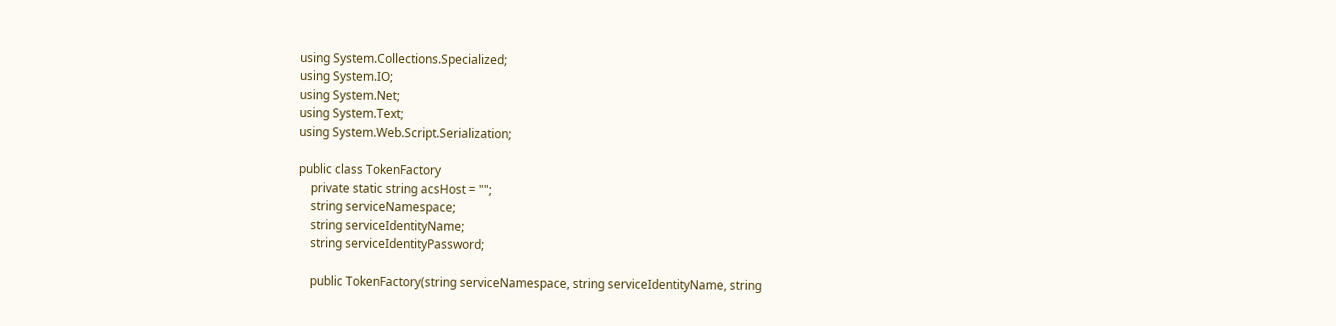using System.Collections.Specialized;
using System.IO;
using System.Net;
using System.Text;
using System.Web.Script.Serialization;

public class TokenFactory
    private static string acsHost = "";
    string serviceNamespace;
    string serviceIdentityName;
    string serviceIdentityPassword;

    public TokenFactory(string serviceNamespace, string serviceIdentityName, string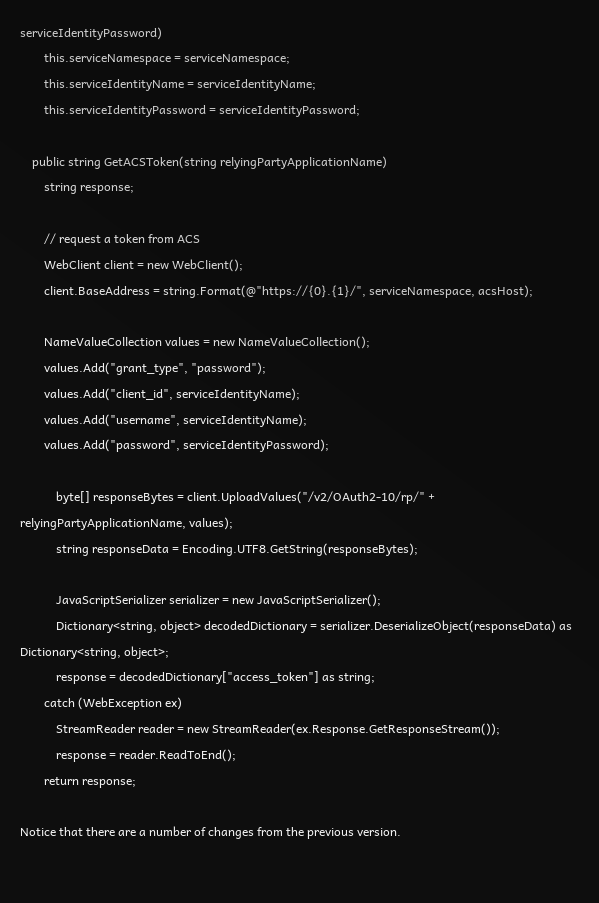serviceIdentityPassword)
        this.serviceNamespace = serviceNamespace;
        this.serviceIdentityName = serviceIdentityName;
        this.serviceIdentityPassword = serviceIdentityPassword;

    public string GetACSToken(string relyingPartyApplicationName)
        string response;

        // request a token from ACS
        WebClient client = new WebClient();
        client.BaseAddress = string.Format(@"https://{0}.{1}/", serviceNamespace, acsHost);

        NameValueCollection values = new NameValueCollection();
        values.Add("grant_type", "password");
        values.Add("client_id", serviceIdentityName);
        values.Add("username", serviceIdentityName);
        values.Add("password", serviceIdentityPassword);

            byte[] responseBytes = client.UploadValues("/v2/OAuth2-10/rp/" + relyingPartyApplicationName, values);
            string responseData = Encoding.UTF8.GetString(responseBytes);

            JavaScriptSerializer serializer = new JavaScriptSerializer();
            Dictionary<string, object> decodedDictionary = serializer.DeserializeObject(responseData) as Dictionary<string, object>;
            response = decodedDictionary["access_token"] as string;
        catch (WebException ex)
            StreamReader reader = new StreamReader(ex.Response.GetResponseStream());
            response = reader.ReadToEnd();
        return response;

Notice that there are a number of changes from the previous version.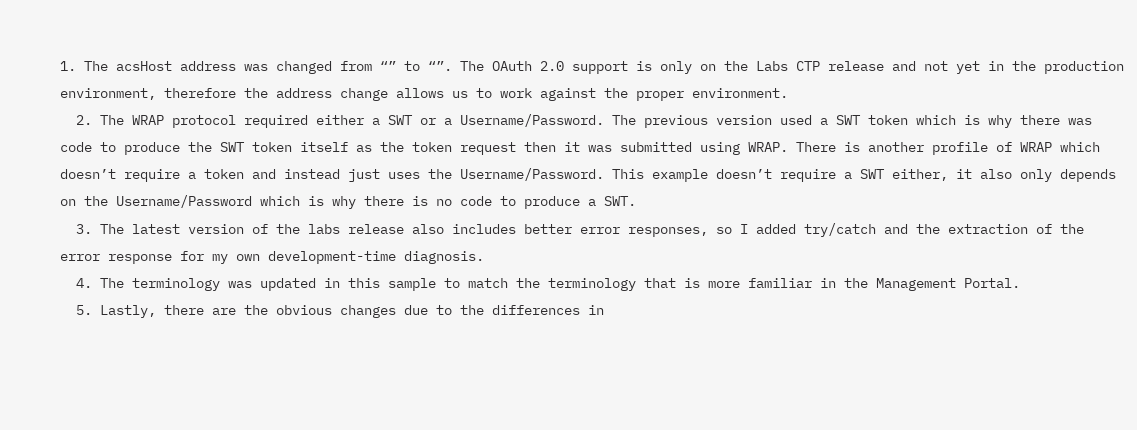1. The acsHost address was changed from “” to “”. The OAuth 2.0 support is only on the Labs CTP release and not yet in the production environment, therefore the address change allows us to work against the proper environment.
  2. The WRAP protocol required either a SWT or a Username/Password. The previous version used a SWT token which is why there was code to produce the SWT token itself as the token request then it was submitted using WRAP. There is another profile of WRAP which doesn’t require a token and instead just uses the Username/Password. This example doesn’t require a SWT either, it also only depends on the Username/Password which is why there is no code to produce a SWT.
  3. The latest version of the labs release also includes better error responses, so I added try/catch and the extraction of the error response for my own development-time diagnosis.
  4. The terminology was updated in this sample to match the terminology that is more familiar in the Management Portal.
  5. Lastly, there are the obvious changes due to the differences in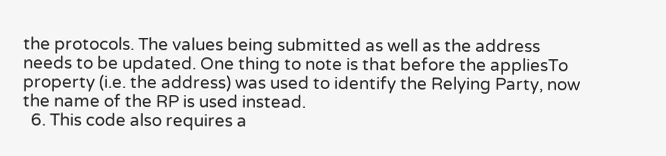the protocols. The values being submitted as well as the address needs to be updated. One thing to note is that before the appliesTo property (i.e. the address) was used to identify the Relying Party, now the name of the RP is used instead.
  6. This code also requires a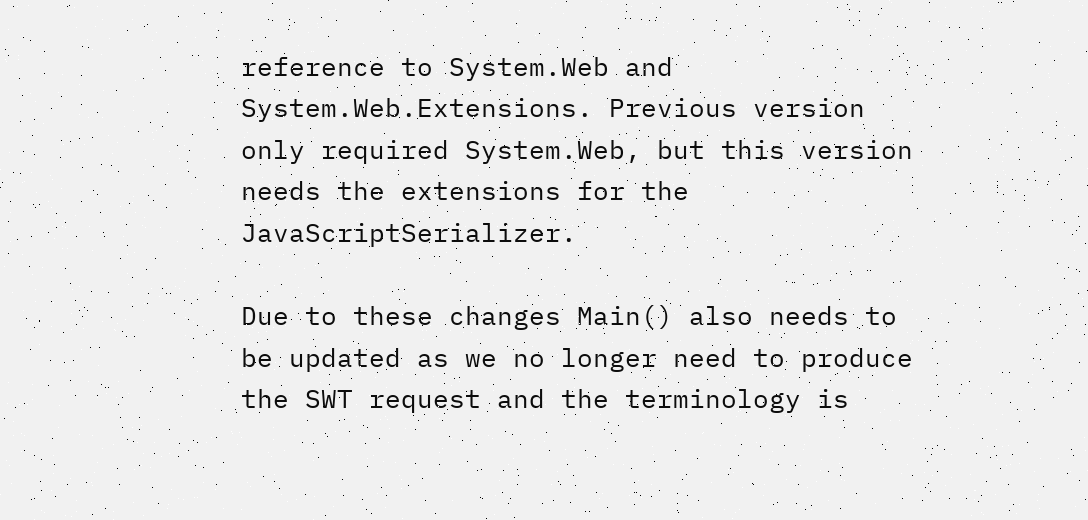reference to System.Web and System.Web.Extensions. Previous version only required System.Web, but this version needs the extensions for the JavaScriptSerializer.

Due to these changes Main() also needs to be updated as we no longer need to produce the SWT request and the terminology is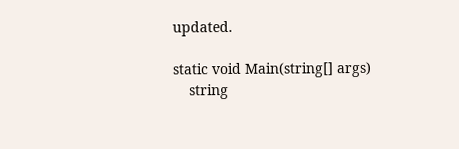updated.

static void Main(string[] args)
    string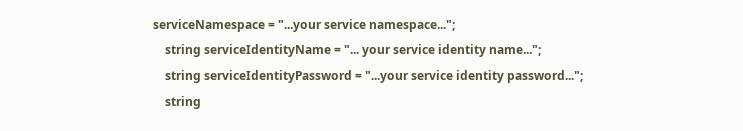serviceNamespace = "...your service namespace...";
    string serviceIdentityName = "... your service identity name...";
    string serviceIdentityPassword = "...your service identity password...";
    string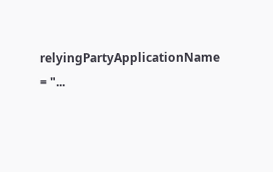relyingPartyApplicationName = "...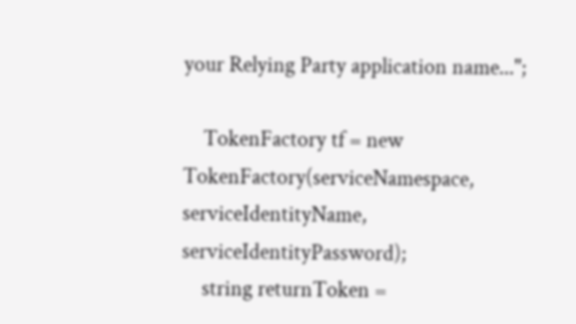your Relying Party application name...";

    TokenFactory tf = new TokenFactory(serviceNamespace, serviceIdentityName, serviceIdentityPassword);
    string returnToken =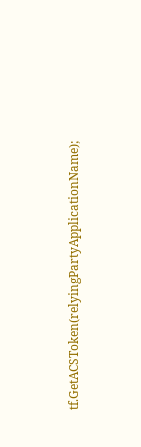tf.GetACSToken(relyingPartyApplicationName);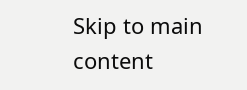Skip to main content